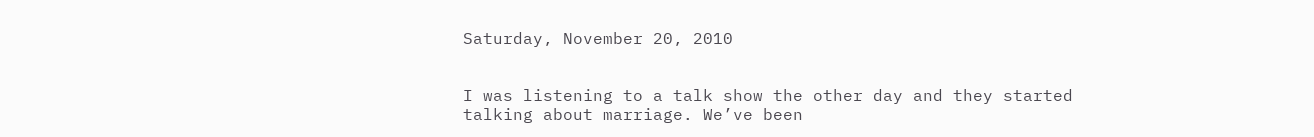Saturday, November 20, 2010


I was listening to a talk show the other day and they started talking about marriage. We’ve been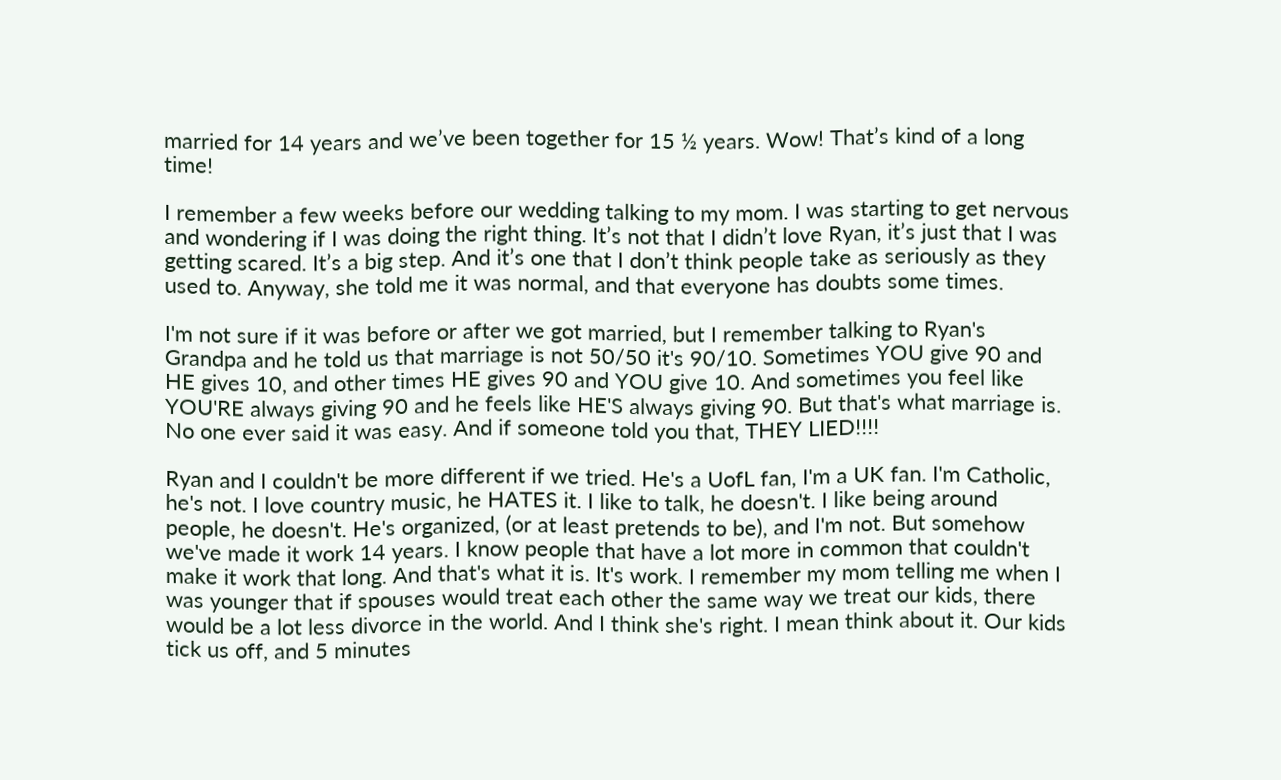married for 14 years and we’ve been together for 15 ½ years. Wow! That’s kind of a long time!

I remember a few weeks before our wedding talking to my mom. I was starting to get nervous and wondering if I was doing the right thing. It’s not that I didn’t love Ryan, it’s just that I was getting scared. It’s a big step. And it’s one that I don’t think people take as seriously as they used to. Anyway, she told me it was normal, and that everyone has doubts some times.

I'm not sure if it was before or after we got married, but I remember talking to Ryan's Grandpa and he told us that marriage is not 50/50 it's 90/10. Sometimes YOU give 90 and HE gives 10, and other times HE gives 90 and YOU give 10. And sometimes you feel like YOU'RE always giving 90 and he feels like HE'S always giving 90. But that's what marriage is. No one ever said it was easy. And if someone told you that, THEY LIED!!!!

Ryan and I couldn't be more different if we tried. He's a UofL fan, I'm a UK fan. I'm Catholic, he's not. I love country music, he HATES it. I like to talk, he doesn't. I like being around people, he doesn't. He's organized, (or at least pretends to be), and I'm not. But somehow we've made it work 14 years. I know people that have a lot more in common that couldn't make it work that long. And that's what it is. It's work. I remember my mom telling me when I was younger that if spouses would treat each other the same way we treat our kids, there would be a lot less divorce in the world. And I think she's right. I mean think about it. Our kids tick us off, and 5 minutes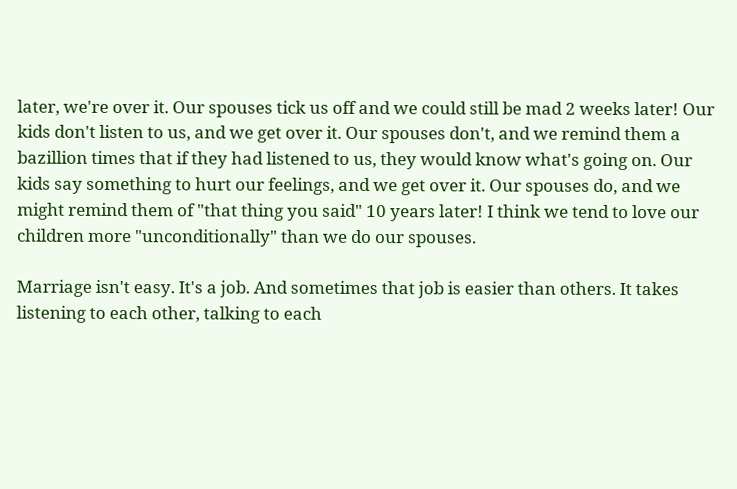later, we're over it. Our spouses tick us off and we could still be mad 2 weeks later! Our kids don't listen to us, and we get over it. Our spouses don't, and we remind them a bazillion times that if they had listened to us, they would know what's going on. Our kids say something to hurt our feelings, and we get over it. Our spouses do, and we might remind them of "that thing you said" 10 years later! I think we tend to love our children more "unconditionally" than we do our spouses.

Marriage isn't easy. It's a job. And sometimes that job is easier than others. It takes listening to each other, talking to each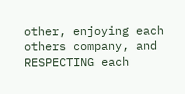other, enjoying each others company, and RESPECTING each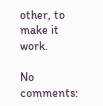other, to make it work.

No comments: